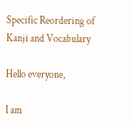Specific Reordering of Kanji and Vocabulary

Hello everyone,

I am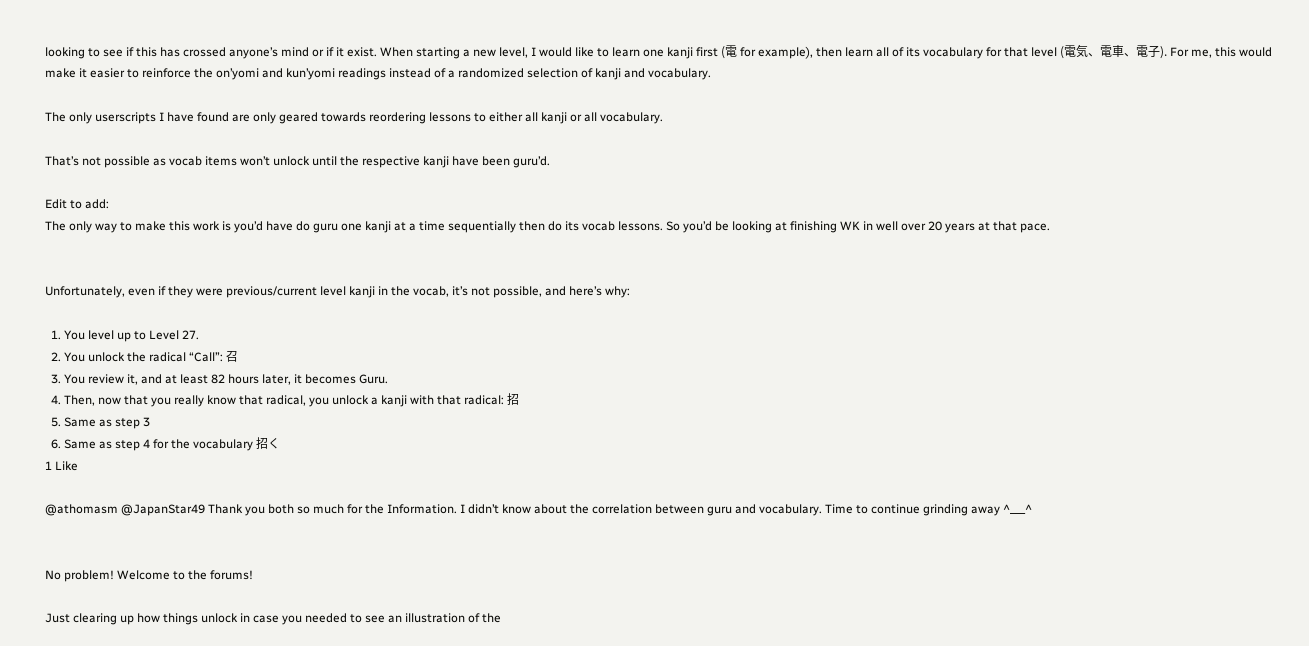looking to see if this has crossed anyone’s mind or if it exist. When starting a new level, I would like to learn one kanji first (電 for example), then learn all of its vocabulary for that level (電気、電車、電子). For me, this would make it easier to reinforce the on’yomi and kun’yomi readings instead of a randomized selection of kanji and vocabulary.

The only userscripts I have found are only geared towards reordering lessons to either all kanji or all vocabulary.

That’s not possible as vocab items won’t unlock until the respective kanji have been guru’d.

Edit to add:
The only way to make this work is you’d have do guru one kanji at a time sequentially then do its vocab lessons. So you’d be looking at finishing WK in well over 20 years at that pace.


Unfortunately, even if they were previous/current level kanji in the vocab, it’s not possible, and here’s why:

  1. You level up to Level 27.
  2. You unlock the radical “Call”: 召
  3. You review it, and at least 82 hours later, it becomes Guru.
  4. Then, now that you really know that radical, you unlock a kanji with that radical: 招
  5. Same as step 3
  6. Same as step 4 for the vocabulary 招く
1 Like

@athomasm @JapanStar49 Thank you both so much for the Information. I didn’t know about the correlation between guru and vocabulary. Time to continue grinding away ^___^


No problem! Welcome to the forums!

Just clearing up how things unlock in case you needed to see an illustration of the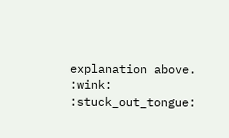explanation above. :wink: :stuck_out_tongue: